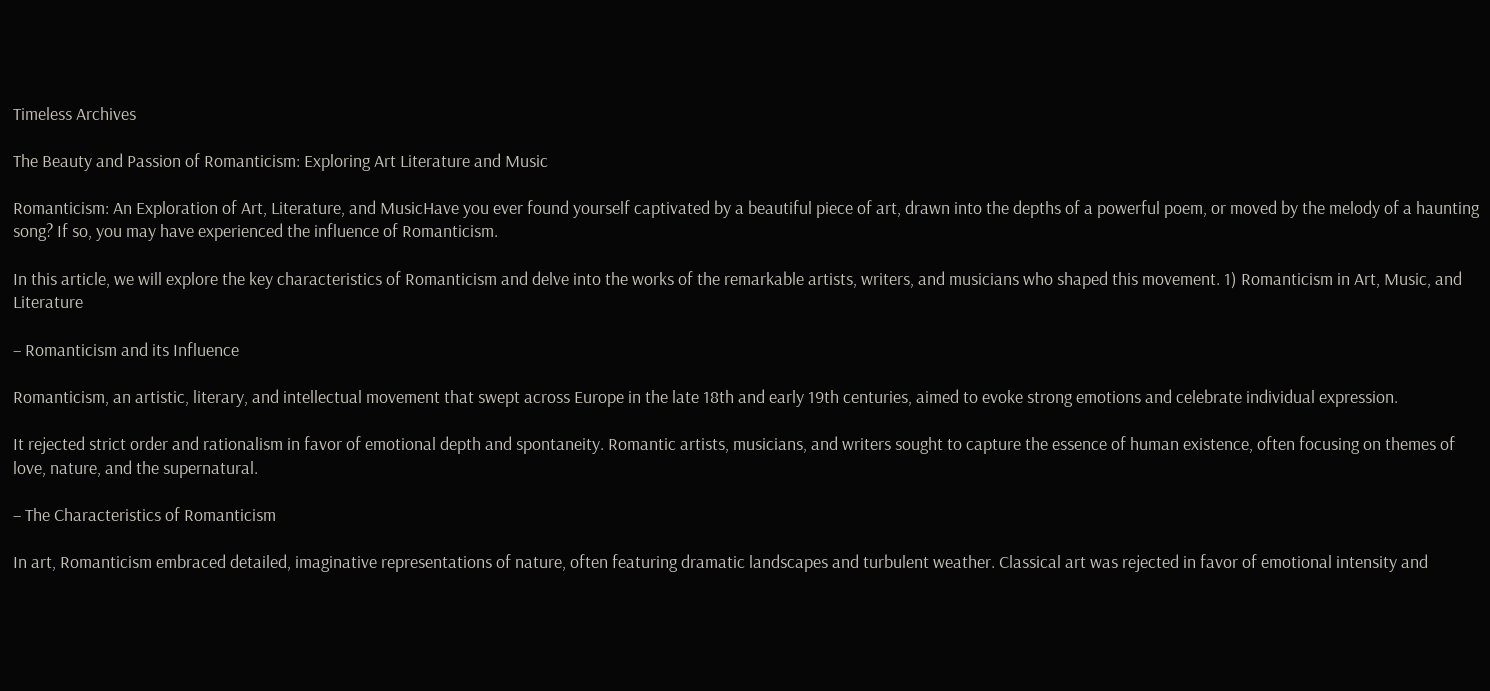Timeless Archives

The Beauty and Passion of Romanticism: Exploring Art Literature and Music

Romanticism: An Exploration of Art, Literature, and MusicHave you ever found yourself captivated by a beautiful piece of art, drawn into the depths of a powerful poem, or moved by the melody of a haunting song? If so, you may have experienced the influence of Romanticism.

In this article, we will explore the key characteristics of Romanticism and delve into the works of the remarkable artists, writers, and musicians who shaped this movement. 1) Romanticism in Art, Music, and Literature

– Romanticism and its Influence

Romanticism, an artistic, literary, and intellectual movement that swept across Europe in the late 18th and early 19th centuries, aimed to evoke strong emotions and celebrate individual expression.

It rejected strict order and rationalism in favor of emotional depth and spontaneity. Romantic artists, musicians, and writers sought to capture the essence of human existence, often focusing on themes of love, nature, and the supernatural.

– The Characteristics of Romanticism

In art, Romanticism embraced detailed, imaginative representations of nature, often featuring dramatic landscapes and turbulent weather. Classical art was rejected in favor of emotional intensity and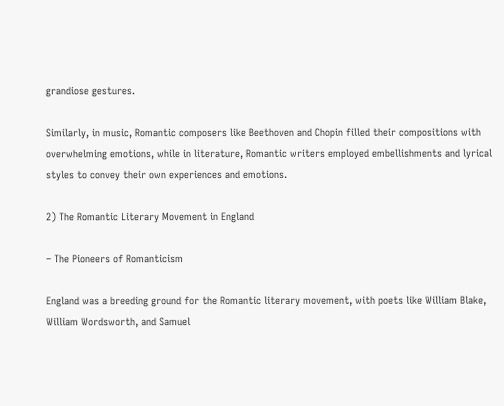grandiose gestures.

Similarly, in music, Romantic composers like Beethoven and Chopin filled their compositions with overwhelming emotions, while in literature, Romantic writers employed embellishments and lyrical styles to convey their own experiences and emotions.

2) The Romantic Literary Movement in England

– The Pioneers of Romanticism

England was a breeding ground for the Romantic literary movement, with poets like William Blake, William Wordsworth, and Samuel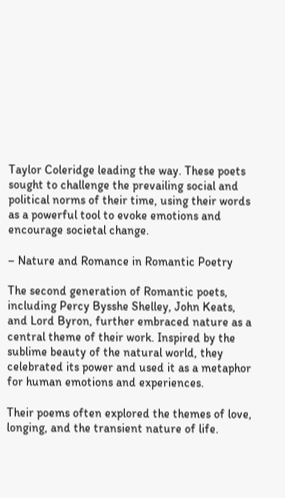Taylor Coleridge leading the way. These poets sought to challenge the prevailing social and political norms of their time, using their words as a powerful tool to evoke emotions and encourage societal change.

– Nature and Romance in Romantic Poetry

The second generation of Romantic poets, including Percy Bysshe Shelley, John Keats, and Lord Byron, further embraced nature as a central theme of their work. Inspired by the sublime beauty of the natural world, they celebrated its power and used it as a metaphor for human emotions and experiences.

Their poems often explored the themes of love, longing, and the transient nature of life.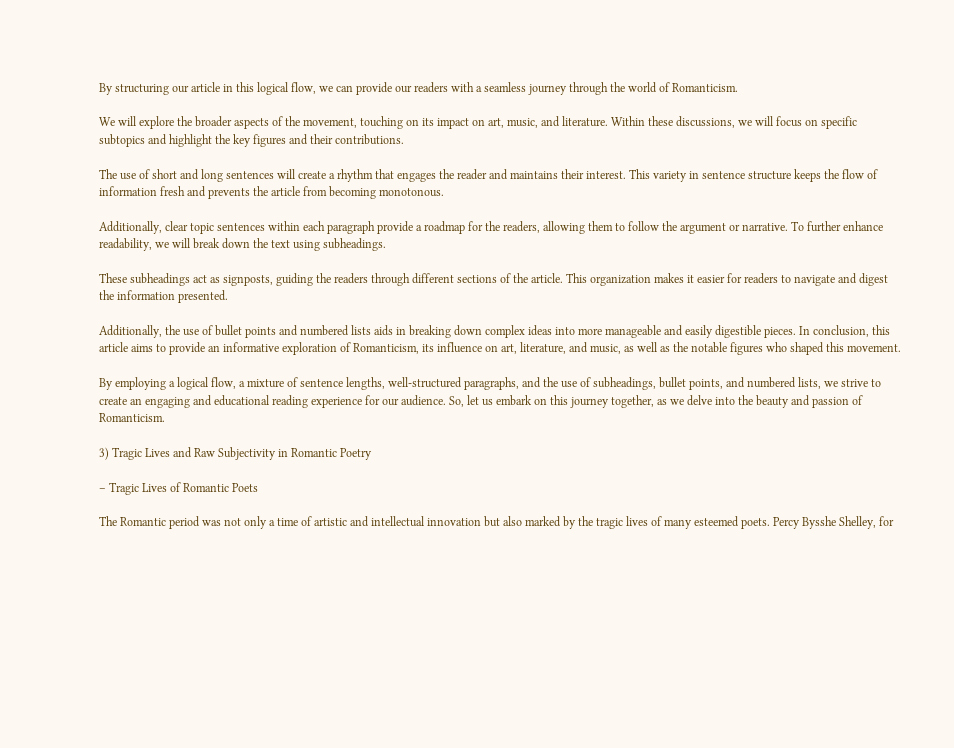By structuring our article in this logical flow, we can provide our readers with a seamless journey through the world of Romanticism.

We will explore the broader aspects of the movement, touching on its impact on art, music, and literature. Within these discussions, we will focus on specific subtopics and highlight the key figures and their contributions.

The use of short and long sentences will create a rhythm that engages the reader and maintains their interest. This variety in sentence structure keeps the flow of information fresh and prevents the article from becoming monotonous.

Additionally, clear topic sentences within each paragraph provide a roadmap for the readers, allowing them to follow the argument or narrative. To further enhance readability, we will break down the text using subheadings.

These subheadings act as signposts, guiding the readers through different sections of the article. This organization makes it easier for readers to navigate and digest the information presented.

Additionally, the use of bullet points and numbered lists aids in breaking down complex ideas into more manageable and easily digestible pieces. In conclusion, this article aims to provide an informative exploration of Romanticism, its influence on art, literature, and music, as well as the notable figures who shaped this movement.

By employing a logical flow, a mixture of sentence lengths, well-structured paragraphs, and the use of subheadings, bullet points, and numbered lists, we strive to create an engaging and educational reading experience for our audience. So, let us embark on this journey together, as we delve into the beauty and passion of Romanticism.

3) Tragic Lives and Raw Subjectivity in Romantic Poetry

– Tragic Lives of Romantic Poets

The Romantic period was not only a time of artistic and intellectual innovation but also marked by the tragic lives of many esteemed poets. Percy Bysshe Shelley, for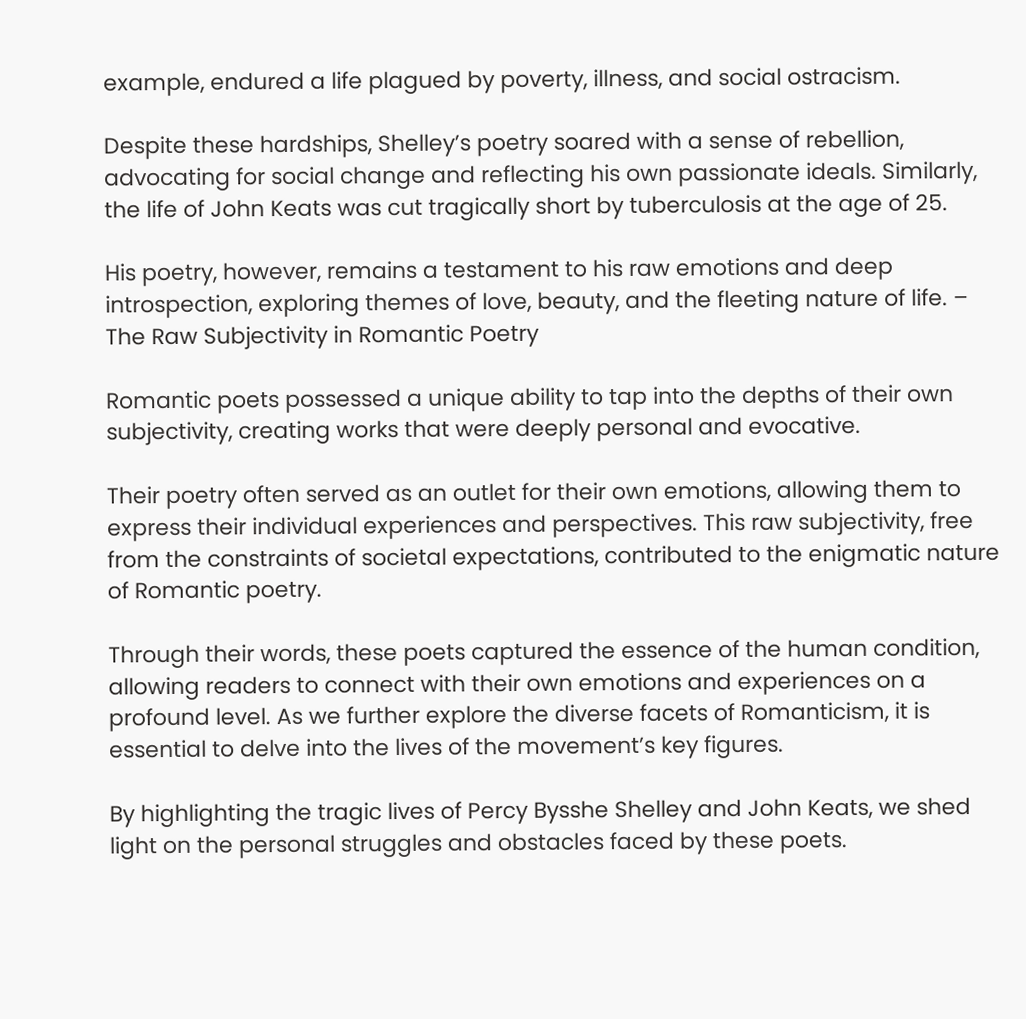example, endured a life plagued by poverty, illness, and social ostracism.

Despite these hardships, Shelley’s poetry soared with a sense of rebellion, advocating for social change and reflecting his own passionate ideals. Similarly, the life of John Keats was cut tragically short by tuberculosis at the age of 25.

His poetry, however, remains a testament to his raw emotions and deep introspection, exploring themes of love, beauty, and the fleeting nature of life. – The Raw Subjectivity in Romantic Poetry

Romantic poets possessed a unique ability to tap into the depths of their own subjectivity, creating works that were deeply personal and evocative.

Their poetry often served as an outlet for their own emotions, allowing them to express their individual experiences and perspectives. This raw subjectivity, free from the constraints of societal expectations, contributed to the enigmatic nature of Romantic poetry.

Through their words, these poets captured the essence of the human condition, allowing readers to connect with their own emotions and experiences on a profound level. As we further explore the diverse facets of Romanticism, it is essential to delve into the lives of the movement’s key figures.

By highlighting the tragic lives of Percy Bysshe Shelley and John Keats, we shed light on the personal struggles and obstacles faced by these poets.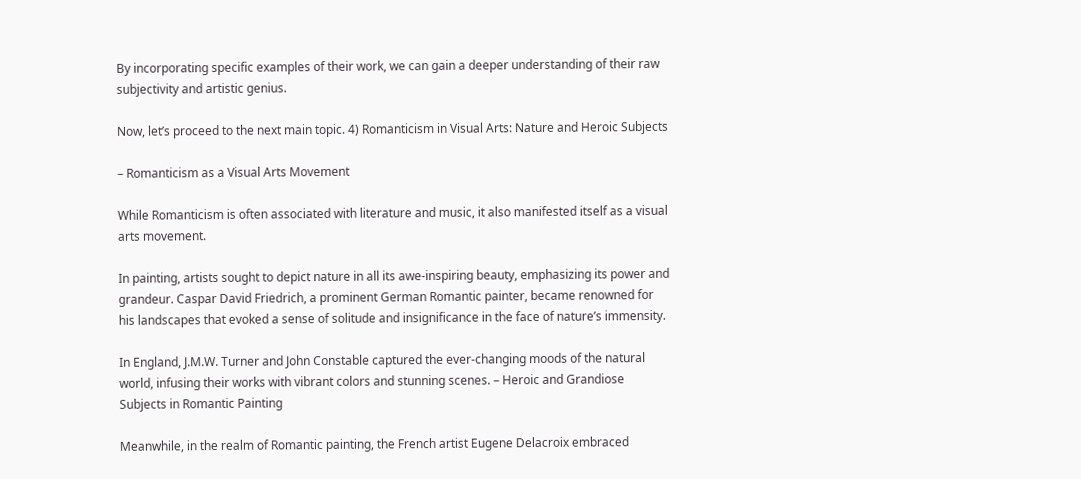By incorporating specific examples of their work, we can gain a deeper understanding of their raw subjectivity and artistic genius.

Now, let’s proceed to the next main topic. 4) Romanticism in Visual Arts: Nature and Heroic Subjects

– Romanticism as a Visual Arts Movement

While Romanticism is often associated with literature and music, it also manifested itself as a visual arts movement.

In painting, artists sought to depict nature in all its awe-inspiring beauty, emphasizing its power and grandeur. Caspar David Friedrich, a prominent German Romantic painter, became renowned for his landscapes that evoked a sense of solitude and insignificance in the face of nature’s immensity.

In England, J.M.W. Turner and John Constable captured the ever-changing moods of the natural world, infusing their works with vibrant colors and stunning scenes. – Heroic and Grandiose Subjects in Romantic Painting

Meanwhile, in the realm of Romantic painting, the French artist Eugene Delacroix embraced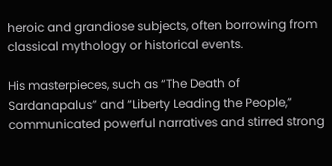heroic and grandiose subjects, often borrowing from classical mythology or historical events.

His masterpieces, such as “The Death of Sardanapalus” and “Liberty Leading the People,” communicated powerful narratives and stirred strong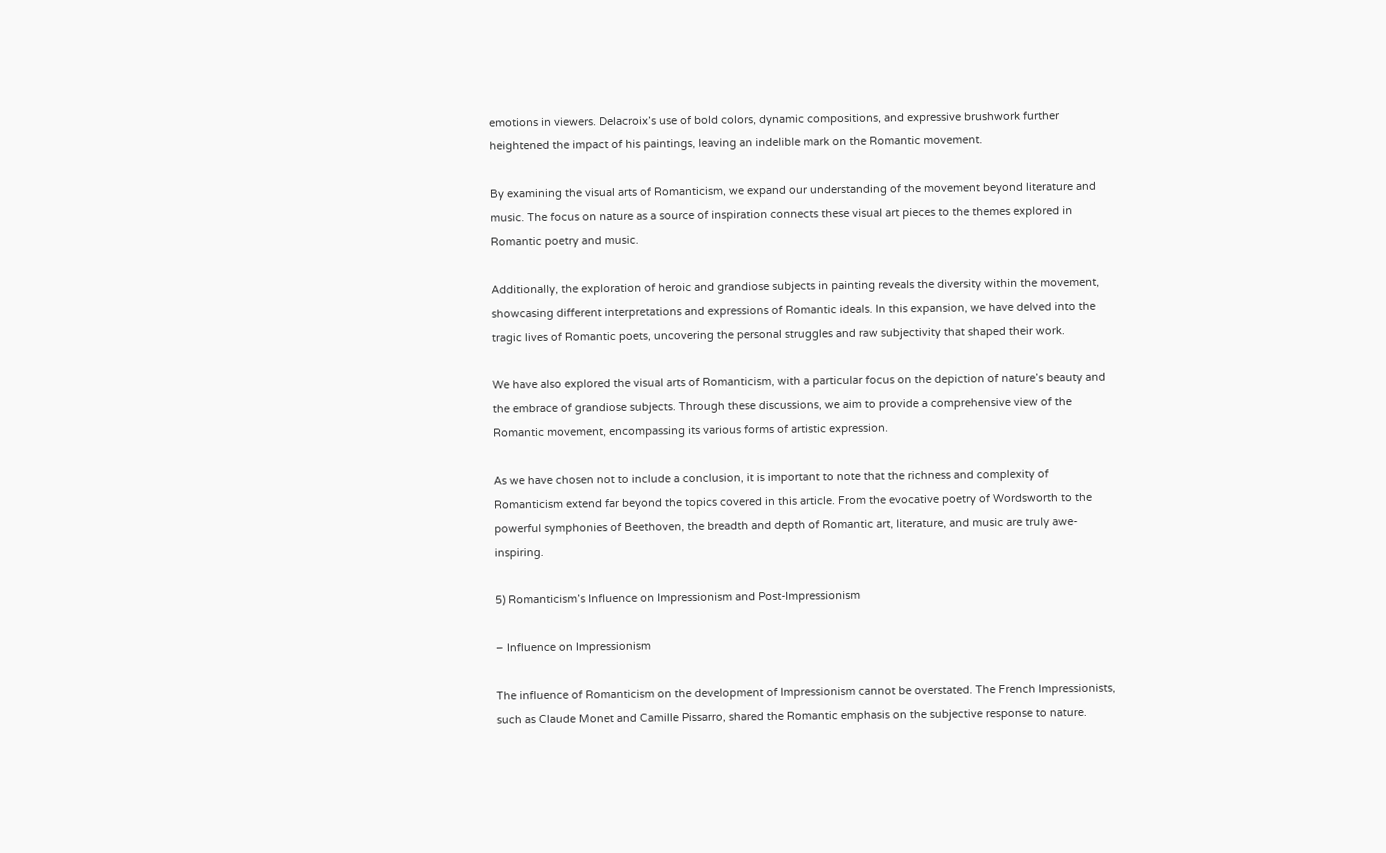emotions in viewers. Delacroix’s use of bold colors, dynamic compositions, and expressive brushwork further heightened the impact of his paintings, leaving an indelible mark on the Romantic movement.

By examining the visual arts of Romanticism, we expand our understanding of the movement beyond literature and music. The focus on nature as a source of inspiration connects these visual art pieces to the themes explored in Romantic poetry and music.

Additionally, the exploration of heroic and grandiose subjects in painting reveals the diversity within the movement, showcasing different interpretations and expressions of Romantic ideals. In this expansion, we have delved into the tragic lives of Romantic poets, uncovering the personal struggles and raw subjectivity that shaped their work.

We have also explored the visual arts of Romanticism, with a particular focus on the depiction of nature’s beauty and the embrace of grandiose subjects. Through these discussions, we aim to provide a comprehensive view of the Romantic movement, encompassing its various forms of artistic expression.

As we have chosen not to include a conclusion, it is important to note that the richness and complexity of Romanticism extend far beyond the topics covered in this article. From the evocative poetry of Wordsworth to the powerful symphonies of Beethoven, the breadth and depth of Romantic art, literature, and music are truly awe-inspiring.

5) Romanticism’s Influence on Impressionism and Post-Impressionism

– Influence on Impressionism

The influence of Romanticism on the development of Impressionism cannot be overstated. The French Impressionists, such as Claude Monet and Camille Pissarro, shared the Romantic emphasis on the subjective response to nature.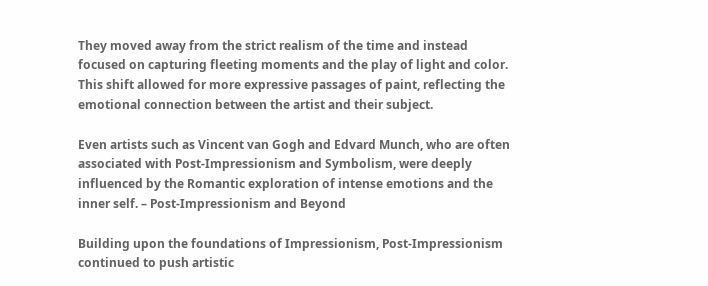They moved away from the strict realism of the time and instead focused on capturing fleeting moments and the play of light and color. This shift allowed for more expressive passages of paint, reflecting the emotional connection between the artist and their subject.

Even artists such as Vincent van Gogh and Edvard Munch, who are often associated with Post-Impressionism and Symbolism, were deeply influenced by the Romantic exploration of intense emotions and the inner self. – Post-Impressionism and Beyond

Building upon the foundations of Impressionism, Post-Impressionism continued to push artistic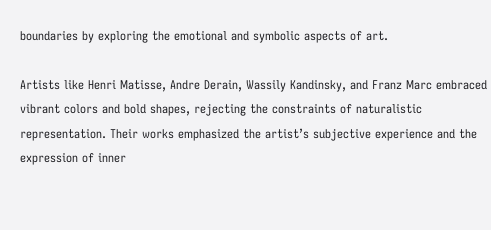boundaries by exploring the emotional and symbolic aspects of art.

Artists like Henri Matisse, Andre Derain, Wassily Kandinsky, and Franz Marc embraced vibrant colors and bold shapes, rejecting the constraints of naturalistic representation. Their works emphasized the artist’s subjective experience and the expression of inner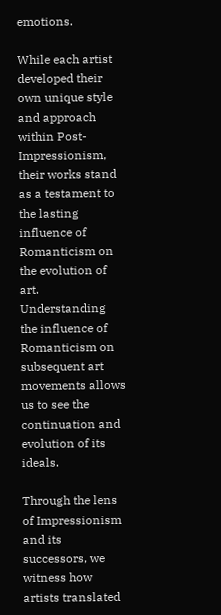emotions.

While each artist developed their own unique style and approach within Post-Impressionism, their works stand as a testament to the lasting influence of Romanticism on the evolution of art. Understanding the influence of Romanticism on subsequent art movements allows us to see the continuation and evolution of its ideals.

Through the lens of Impressionism and its successors, we witness how artists translated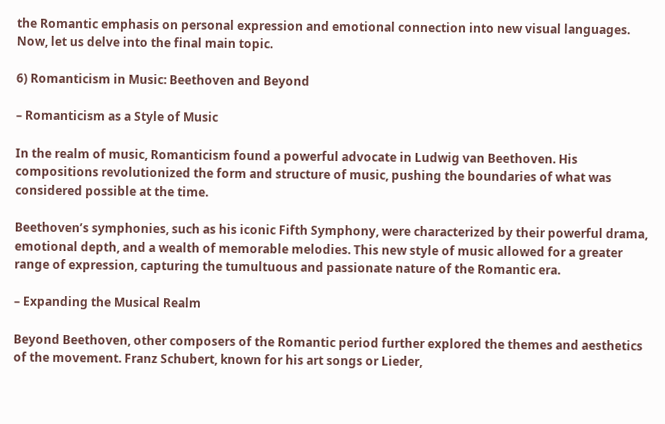the Romantic emphasis on personal expression and emotional connection into new visual languages. Now, let us delve into the final main topic.

6) Romanticism in Music: Beethoven and Beyond

– Romanticism as a Style of Music

In the realm of music, Romanticism found a powerful advocate in Ludwig van Beethoven. His compositions revolutionized the form and structure of music, pushing the boundaries of what was considered possible at the time.

Beethoven’s symphonies, such as his iconic Fifth Symphony, were characterized by their powerful drama, emotional depth, and a wealth of memorable melodies. This new style of music allowed for a greater range of expression, capturing the tumultuous and passionate nature of the Romantic era.

– Expanding the Musical Realm

Beyond Beethoven, other composers of the Romantic period further explored the themes and aesthetics of the movement. Franz Schubert, known for his art songs or Lieder,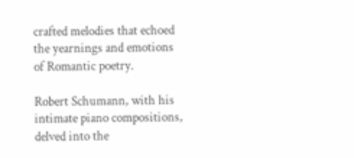crafted melodies that echoed the yearnings and emotions of Romantic poetry.

Robert Schumann, with his intimate piano compositions, delved into the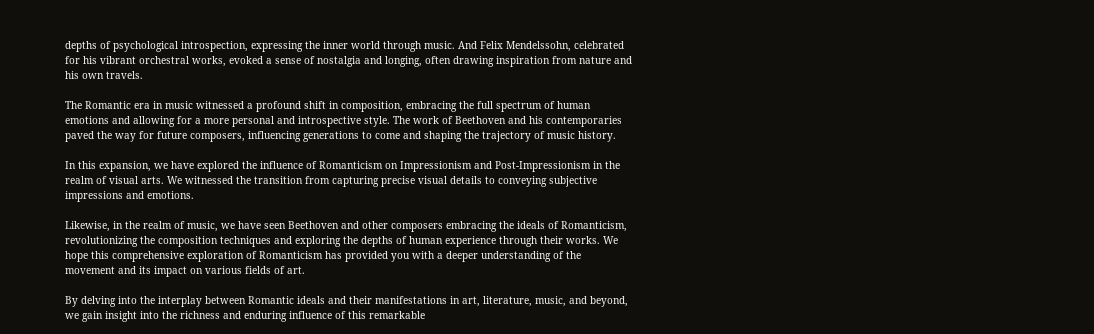depths of psychological introspection, expressing the inner world through music. And Felix Mendelssohn, celebrated for his vibrant orchestral works, evoked a sense of nostalgia and longing, often drawing inspiration from nature and his own travels.

The Romantic era in music witnessed a profound shift in composition, embracing the full spectrum of human emotions and allowing for a more personal and introspective style. The work of Beethoven and his contemporaries paved the way for future composers, influencing generations to come and shaping the trajectory of music history.

In this expansion, we have explored the influence of Romanticism on Impressionism and Post-Impressionism in the realm of visual arts. We witnessed the transition from capturing precise visual details to conveying subjective impressions and emotions.

Likewise, in the realm of music, we have seen Beethoven and other composers embracing the ideals of Romanticism, revolutionizing the composition techniques and exploring the depths of human experience through their works. We hope this comprehensive exploration of Romanticism has provided you with a deeper understanding of the movement and its impact on various fields of art.

By delving into the interplay between Romantic ideals and their manifestations in art, literature, music, and beyond, we gain insight into the richness and enduring influence of this remarkable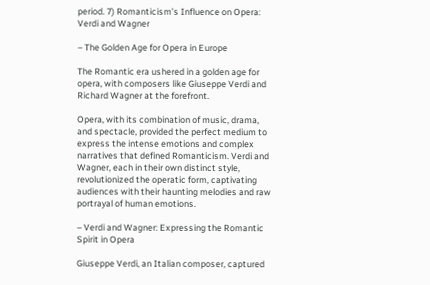period. 7) Romanticism’s Influence on Opera: Verdi and Wagner

– The Golden Age for Opera in Europe

The Romantic era ushered in a golden age for opera, with composers like Giuseppe Verdi and Richard Wagner at the forefront.

Opera, with its combination of music, drama, and spectacle, provided the perfect medium to express the intense emotions and complex narratives that defined Romanticism. Verdi and Wagner, each in their own distinct style, revolutionized the operatic form, captivating audiences with their haunting melodies and raw portrayal of human emotions.

– Verdi and Wagner: Expressing the Romantic Spirit in Opera

Giuseppe Verdi, an Italian composer, captured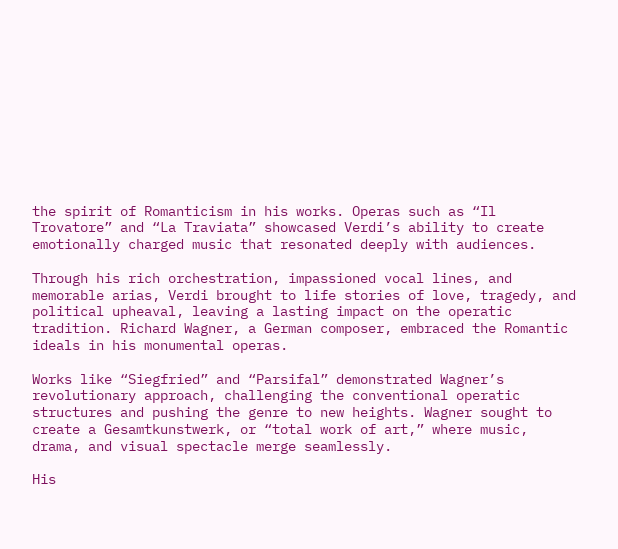the spirit of Romanticism in his works. Operas such as “Il Trovatore” and “La Traviata” showcased Verdi’s ability to create emotionally charged music that resonated deeply with audiences.

Through his rich orchestration, impassioned vocal lines, and memorable arias, Verdi brought to life stories of love, tragedy, and political upheaval, leaving a lasting impact on the operatic tradition. Richard Wagner, a German composer, embraced the Romantic ideals in his monumental operas.

Works like “Siegfried” and “Parsifal” demonstrated Wagner’s revolutionary approach, challenging the conventional operatic structures and pushing the genre to new heights. Wagner sought to create a Gesamtkunstwerk, or “total work of art,” where music, drama, and visual spectacle merge seamlessly.

His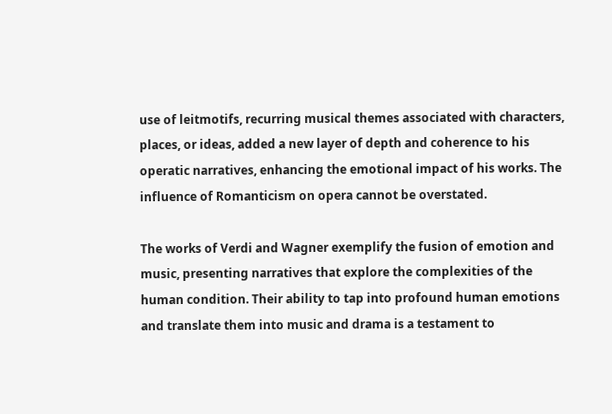use of leitmotifs, recurring musical themes associated with characters, places, or ideas, added a new layer of depth and coherence to his operatic narratives, enhancing the emotional impact of his works. The influence of Romanticism on opera cannot be overstated.

The works of Verdi and Wagner exemplify the fusion of emotion and music, presenting narratives that explore the complexities of the human condition. Their ability to tap into profound human emotions and translate them into music and drama is a testament to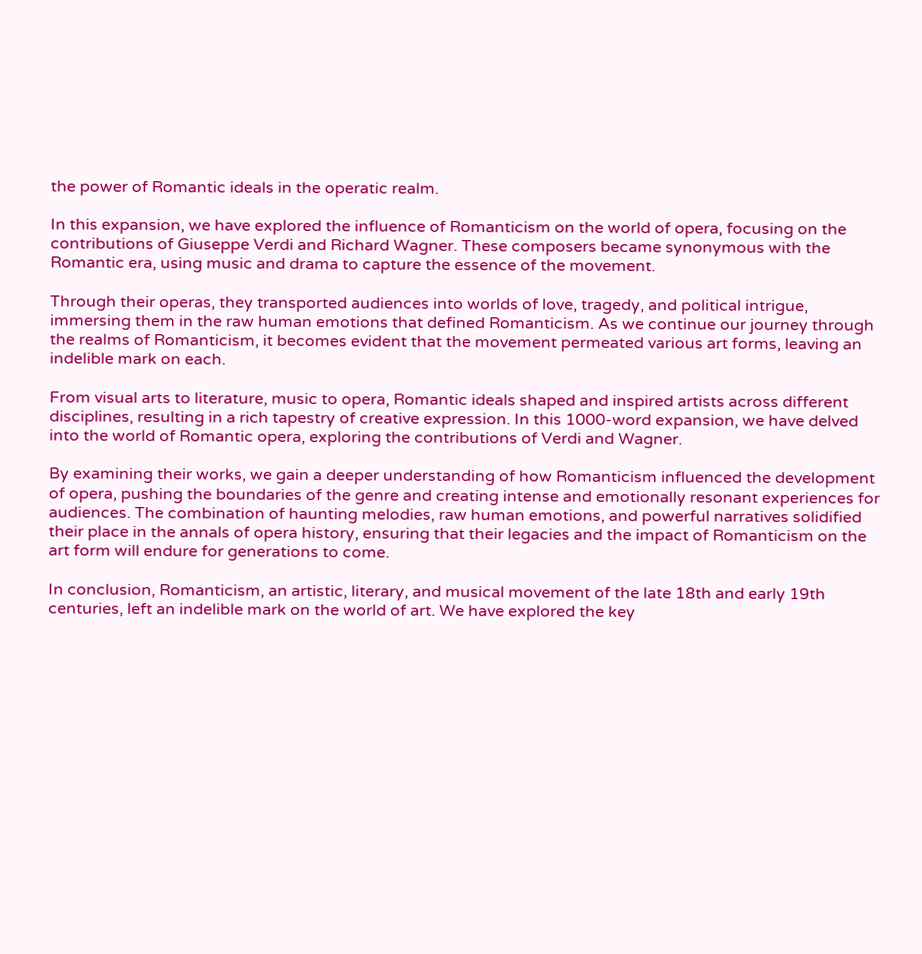the power of Romantic ideals in the operatic realm.

In this expansion, we have explored the influence of Romanticism on the world of opera, focusing on the contributions of Giuseppe Verdi and Richard Wagner. These composers became synonymous with the Romantic era, using music and drama to capture the essence of the movement.

Through their operas, they transported audiences into worlds of love, tragedy, and political intrigue, immersing them in the raw human emotions that defined Romanticism. As we continue our journey through the realms of Romanticism, it becomes evident that the movement permeated various art forms, leaving an indelible mark on each.

From visual arts to literature, music to opera, Romantic ideals shaped and inspired artists across different disciplines, resulting in a rich tapestry of creative expression. In this 1000-word expansion, we have delved into the world of Romantic opera, exploring the contributions of Verdi and Wagner.

By examining their works, we gain a deeper understanding of how Romanticism influenced the development of opera, pushing the boundaries of the genre and creating intense and emotionally resonant experiences for audiences. The combination of haunting melodies, raw human emotions, and powerful narratives solidified their place in the annals of opera history, ensuring that their legacies and the impact of Romanticism on the art form will endure for generations to come.

In conclusion, Romanticism, an artistic, literary, and musical movement of the late 18th and early 19th centuries, left an indelible mark on the world of art. We have explored the key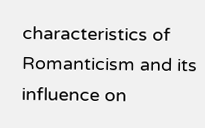characteristics of Romanticism and its influence on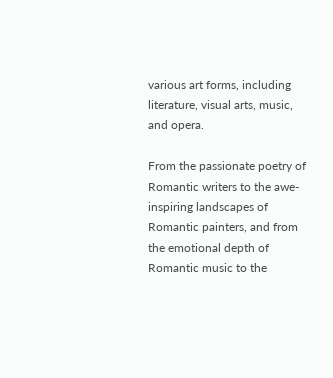various art forms, including literature, visual arts, music, and opera.

From the passionate poetry of Romantic writers to the awe-inspiring landscapes of Romantic painters, and from the emotional depth of Romantic music to the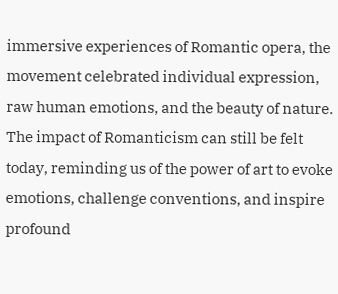immersive experiences of Romantic opera, the movement celebrated individual expression, raw human emotions, and the beauty of nature. The impact of Romanticism can still be felt today, reminding us of the power of art to evoke emotions, challenge conventions, and inspire profound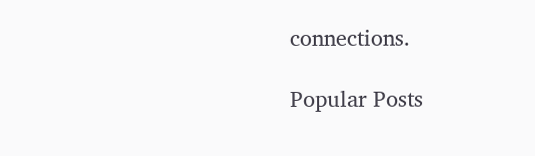connections.

Popular Posts